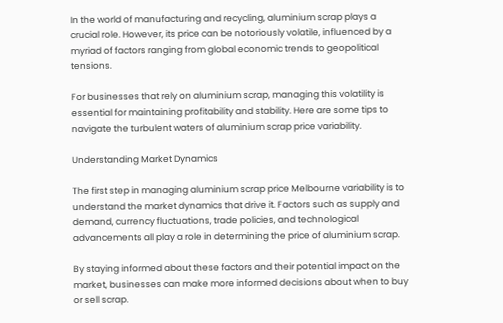In the world of manufacturing and recycling, aluminium scrap plays a crucial role. However, its price can be notoriously volatile, influenced by a myriad of factors ranging from global economic trends to geopolitical tensions.

For businesses that rely on aluminium scrap, managing this volatility is essential for maintaining profitability and stability. Here are some tips to navigate the turbulent waters of aluminium scrap price variability.

Understanding Market Dynamics

The first step in managing aluminium scrap price Melbourne variability is to understand the market dynamics that drive it. Factors such as supply and demand, currency fluctuations, trade policies, and technological advancements all play a role in determining the price of aluminium scrap.

By staying informed about these factors and their potential impact on the market, businesses can make more informed decisions about when to buy or sell scrap.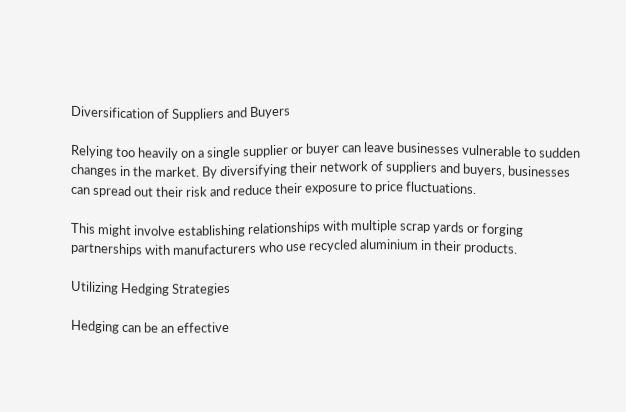Diversification of Suppliers and Buyers

Relying too heavily on a single supplier or buyer can leave businesses vulnerable to sudden changes in the market. By diversifying their network of suppliers and buyers, businesses can spread out their risk and reduce their exposure to price fluctuations.

This might involve establishing relationships with multiple scrap yards or forging partnerships with manufacturers who use recycled aluminium in their products.

Utilizing Hedging Strategies

Hedging can be an effective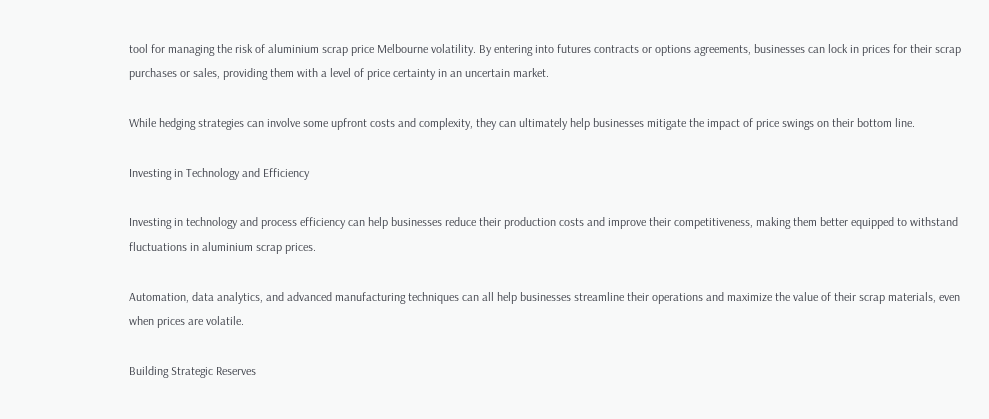tool for managing the risk of aluminium scrap price Melbourne volatility. By entering into futures contracts or options agreements, businesses can lock in prices for their scrap purchases or sales, providing them with a level of price certainty in an uncertain market.

While hedging strategies can involve some upfront costs and complexity, they can ultimately help businesses mitigate the impact of price swings on their bottom line.

Investing in Technology and Efficiency

Investing in technology and process efficiency can help businesses reduce their production costs and improve their competitiveness, making them better equipped to withstand fluctuations in aluminium scrap prices.

Automation, data analytics, and advanced manufacturing techniques can all help businesses streamline their operations and maximize the value of their scrap materials, even when prices are volatile.

Building Strategic Reserves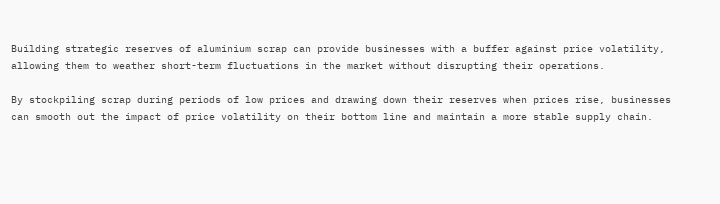Building strategic reserves of aluminium scrap can provide businesses with a buffer against price volatility, allowing them to weather short-term fluctuations in the market without disrupting their operations.

By stockpiling scrap during periods of low prices and drawing down their reserves when prices rise, businesses can smooth out the impact of price volatility on their bottom line and maintain a more stable supply chain.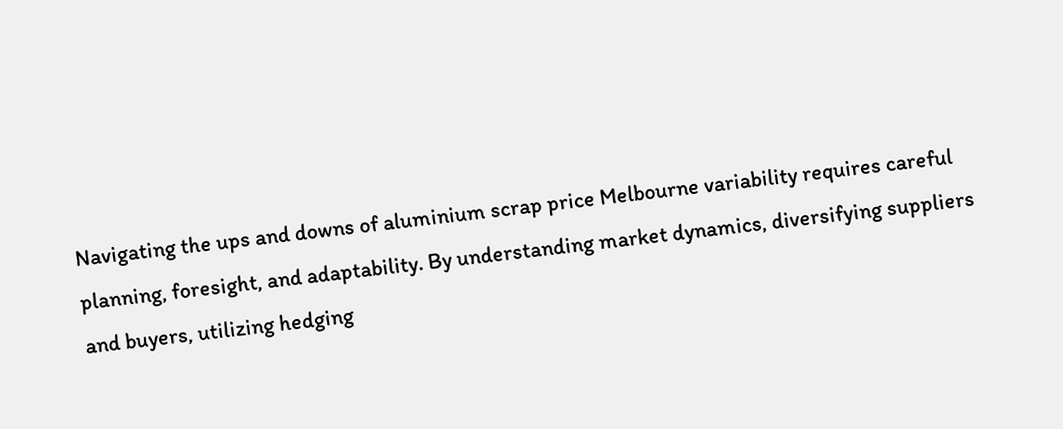Navigating the ups and downs of aluminium scrap price Melbourne variability requires careful planning, foresight, and adaptability. By understanding market dynamics, diversifying suppliers and buyers, utilizing hedging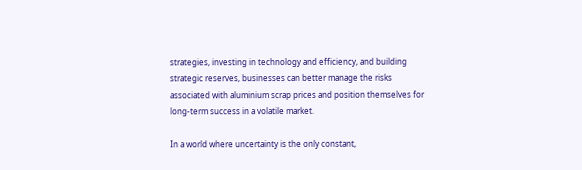strategies, investing in technology and efficiency, and building strategic reserves, businesses can better manage the risks associated with aluminium scrap prices and position themselves for long-term success in a volatile market.

In a world where uncertainty is the only constant,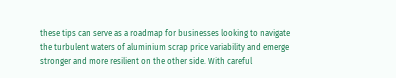these tips can serve as a roadmap for businesses looking to navigate the turbulent waters of aluminium scrap price variability and emerge stronger and more resilient on the other side. With careful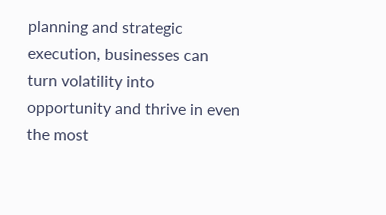planning and strategic execution, businesses can turn volatility into opportunity and thrive in even the most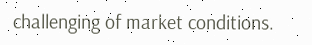challenging of market conditions.